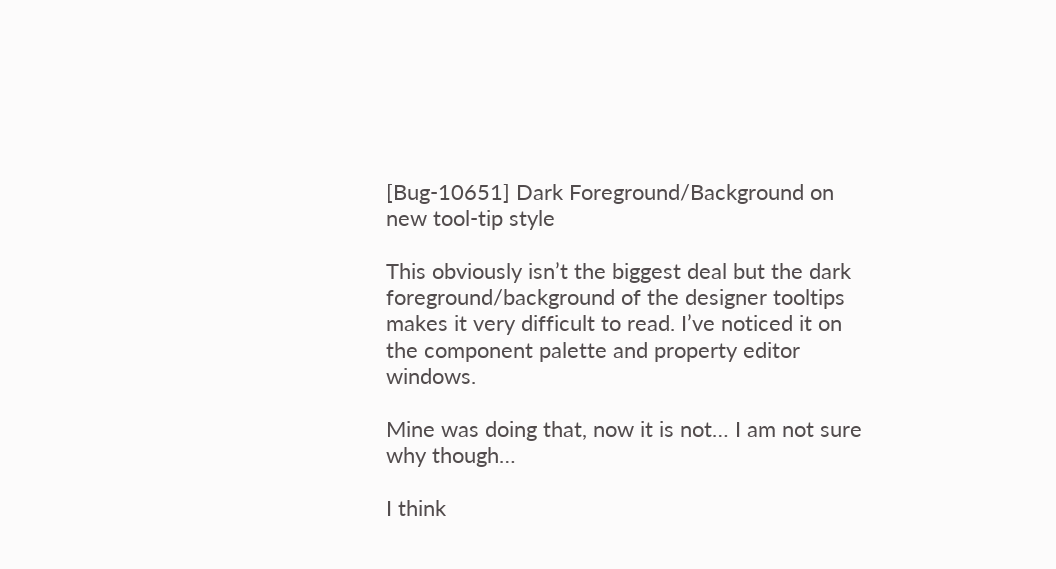[Bug-10651] Dark Foreground/Background on new tool-tip style

This obviously isn’t the biggest deal but the dark foreground/background of the designer tooltips makes it very difficult to read. I’ve noticed it on the component palette and property editor windows.

Mine was doing that, now it is not… I am not sure why though…

I think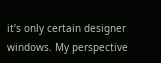it’s only certain designer windows. My perspective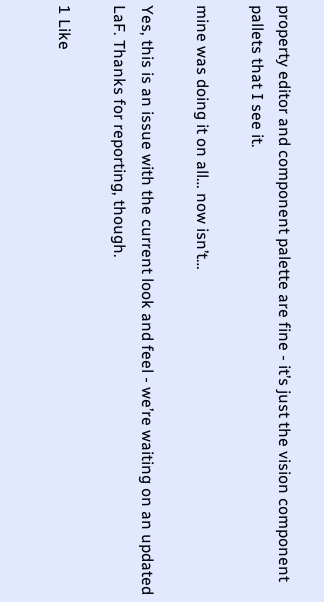property editor and component palette are fine - it’s just the vision component pallets that I see it.

mine was doing it on all… now isn’t…

Yes, this is an issue with the current look and feel - we’re waiting on an updated LaF. Thanks for reporting, though.

1 Like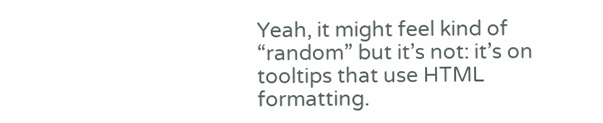Yeah, it might feel kind of “random” but it’s not: it’s on tooltips that use HTML formatting.